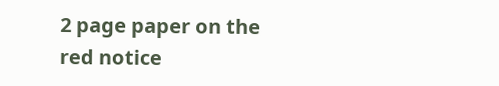2 page paper on the red notice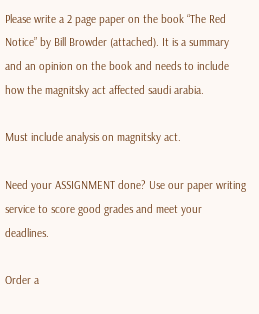Please write a 2 page paper on the book “The Red Notice” by Bill Browder (attached). It is a summary and an opinion on the book and needs to include how the magnitsky act affected saudi arabia.

Must include analysis on magnitsky act.

Need your ASSIGNMENT done? Use our paper writing service to score good grades and meet your deadlines.

Order a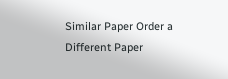Similar Paper Order a Different Paper